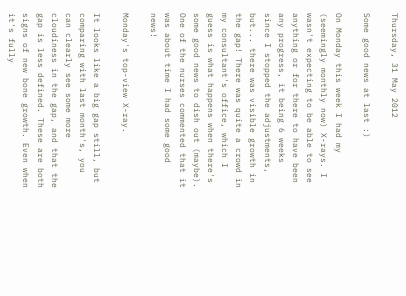Thursday, 31 May 2012

Some good news at last :)

On Monday this week I had my (seemingly monthly now) X-rays. I wasn't expecting to be able to see anything or for there to have been any progress, it being 6 weeks since I stopped the adjustments, but... there was visible growth in the gap! There was quite a crowd in my consultant's office, which I guess is what happens when there's some good news to dish out (maybe). One of the nurses commented that it was about time I had some good news!

Monday's top-view X-ray.

It looks like a big gap still, but comparing with last month's, you can clearly see some more cloudiness in the gap, and that the gap is less defined. These are both signs of new bone growth. Even when it's fully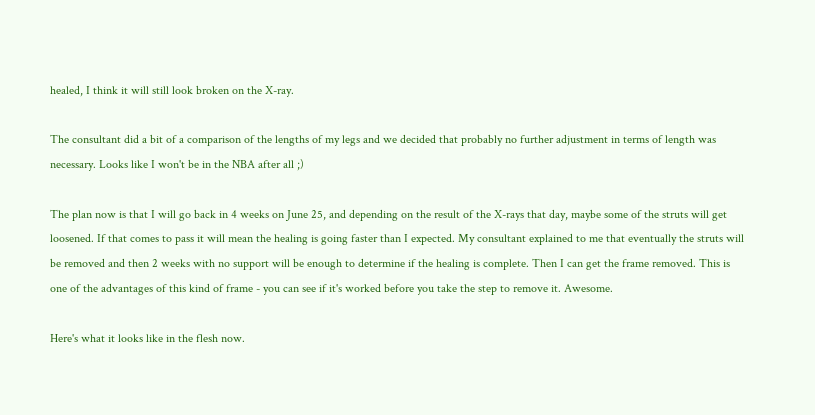healed, I think it will still look broken on the X-ray.

The consultant did a bit of a comparison of the lengths of my legs and we decided that probably no further adjustment in terms of length was necessary. Looks like I won't be in the NBA after all ;)

The plan now is that I will go back in 4 weeks on June 25, and depending on the result of the X-rays that day, maybe some of the struts will get loosened. If that comes to pass it will mean the healing is going faster than I expected. My consultant explained to me that eventually the struts will be removed and then 2 weeks with no support will be enough to determine if the healing is complete. Then I can get the frame removed. This is one of the advantages of this kind of frame - you can see if it's worked before you take the step to remove it. Awesome.

Here's what it looks like in the flesh now.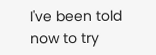I've been told now to try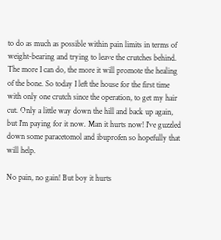to do as much as possible within pain limits in terms of weight-bearing and trying to leave the crutches behind. The more I can do, the more it will promote the healing of the bone. So today I left the house for the first time with only one crutch since the operation, to get my hair cut. Only a little way down the hill and back up again, but I'm paying for it now. Man it hurts now! I've guzzled down some paracetomol and ibuprofen so hopefully that will help.

No pain, no gain! But boy it hurts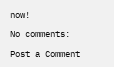now!

No comments:

Post a Comment